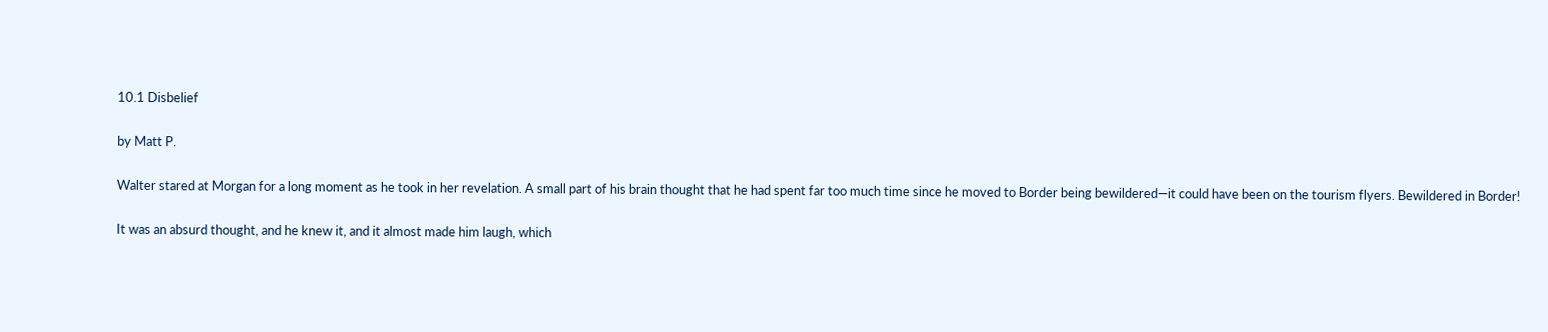10.1 Disbelief

by Matt P.

Walter stared at Morgan for a long moment as he took in her revelation. A small part of his brain thought that he had spent far too much time since he moved to Border being bewildered—it could have been on the tourism flyers. Bewildered in Border!

It was an absurd thought, and he knew it, and it almost made him laugh, which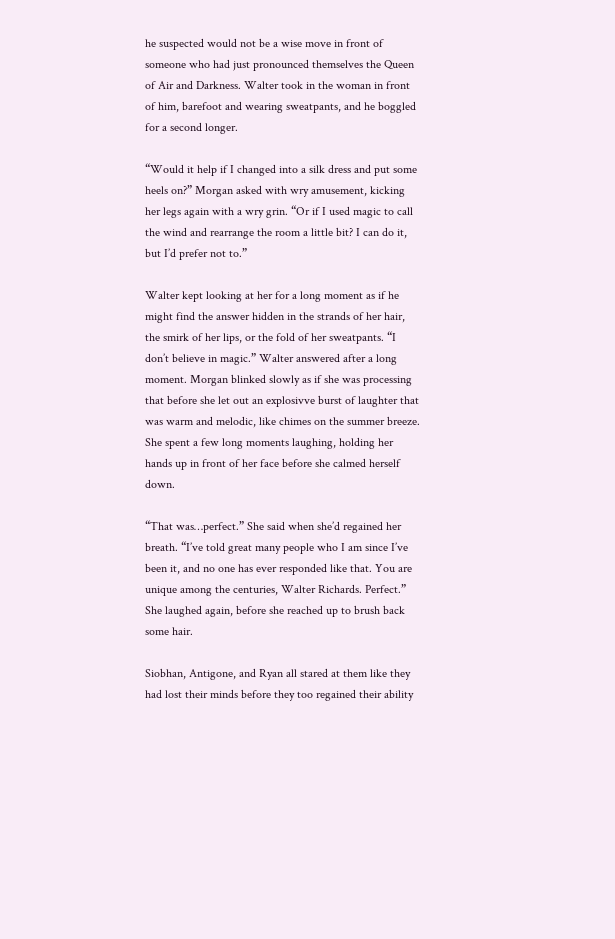he suspected would not be a wise move in front of someone who had just pronounced themselves the Queen of Air and Darkness. Walter took in the woman in front of him, barefoot and wearing sweatpants, and he boggled for a second longer.

“Would it help if I changed into a silk dress and put some heels on?” Morgan asked with wry amusement, kicking her legs again with a wry grin. “Or if I used magic to call the wind and rearrange the room a little bit? I can do it, but I’d prefer not to.”

Walter kept looking at her for a long moment as if he might find the answer hidden in the strands of her hair, the smirk of her lips, or the fold of her sweatpants. “I don’t believe in magic.” Walter answered after a long moment. Morgan blinked slowly as if she was processing that before she let out an explosivve burst of laughter that was warm and melodic, like chimes on the summer breeze. She spent a few long moments laughing, holding her hands up in front of her face before she calmed herself down.

“That was…perfect.” She said when she’d regained her breath. “I’ve told great many people who I am since I’ve been it, and no one has ever responded like that. You are unique among the centuries, Walter Richards. Perfect.” She laughed again, before she reached up to brush back some hair.

Siobhan, Antigone, and Ryan all stared at them like they had lost their minds before they too regained their ability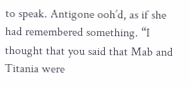to speak. Antigone ooh’d, as if she had remembered something. “I thought that you said that Mab and Titania were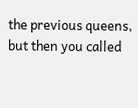the previous queens, but then you called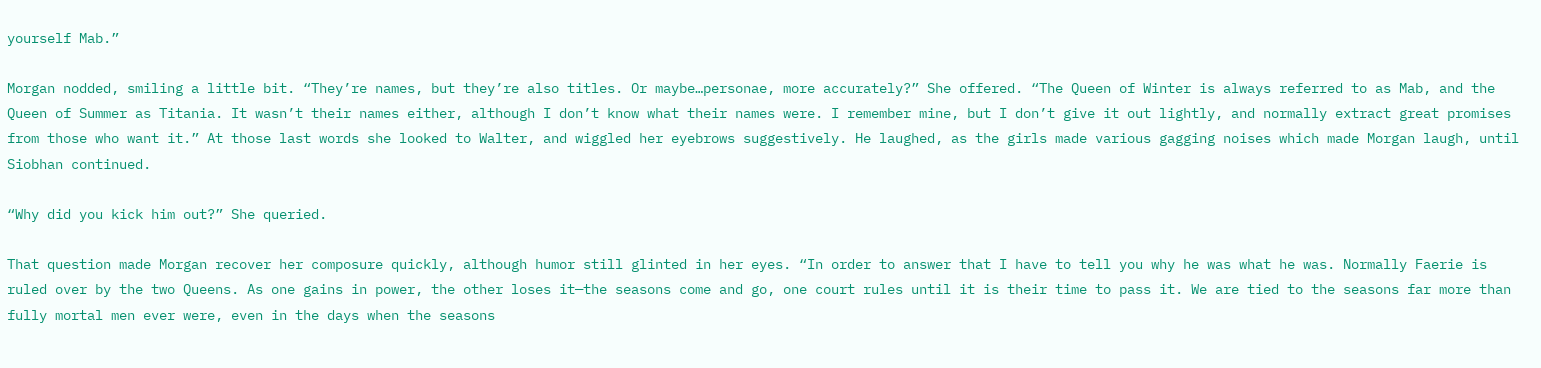yourself Mab.”

Morgan nodded, smiling a little bit. “They’re names, but they’re also titles. Or maybe…personae, more accurately?” She offered. “The Queen of Winter is always referred to as Mab, and the Queen of Summer as Titania. It wasn’t their names either, although I don’t know what their names were. I remember mine, but I don’t give it out lightly, and normally extract great promises from those who want it.” At those last words she looked to Walter, and wiggled her eyebrows suggestively. He laughed, as the girls made various gagging noises which made Morgan laugh, until Siobhan continued.

“Why did you kick him out?” She queried.

That question made Morgan recover her composure quickly, although humor still glinted in her eyes. “In order to answer that I have to tell you why he was what he was. Normally Faerie is ruled over by the two Queens. As one gains in power, the other loses it—the seasons come and go, one court rules until it is their time to pass it. We are tied to the seasons far more than fully mortal men ever were, even in the days when the seasons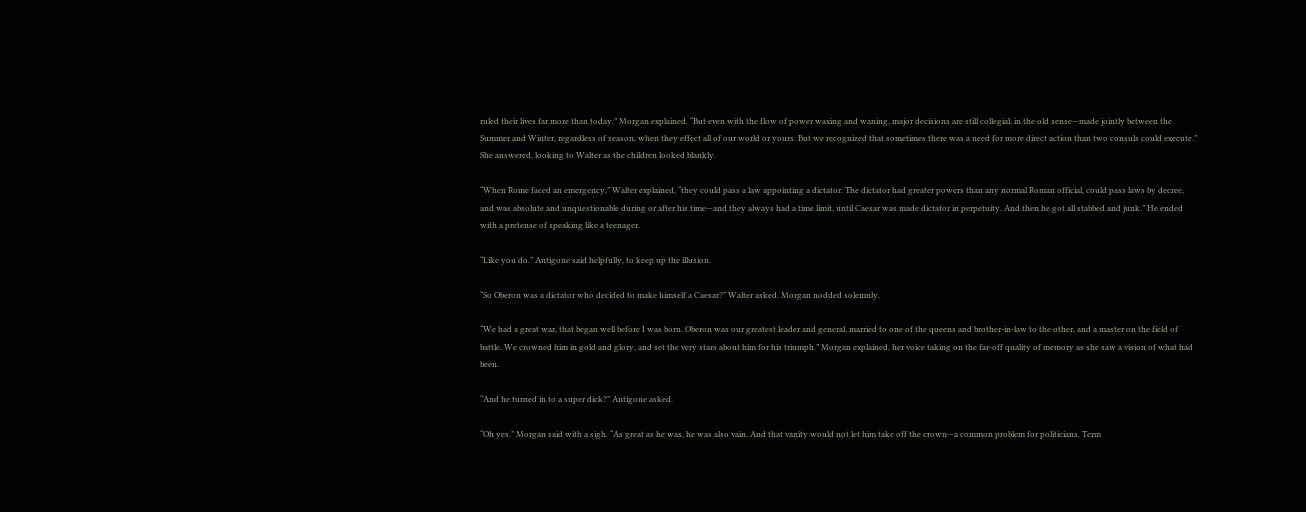ruled their lives far more than today.” Morgan explained. “But even with the flow of power waxing and waning, major decisions are still collegial, in the old sense—made jointly between the Summer and Winter, regardless of season, when they effect all of our world or yours. But we recognized that sometimes there was a need for more direct action than two consuls could execute.” She answered, looking to Walter as the children looked blankly.

“When Rome faced an emergency,” Walter explained, “they could pass a law appointing a dictator. The dictator had greater powers than any normal Roman official, could pass laws by decree, and was absolute and unquestionable during or after his time—and they always had a time limit, until Caesar was made dictator in perpetuity. And then he got all stabbed and junk.” He ended with a pretense of speaking like a teenager.

“Like you do.” Antigone said helpfully, to keep up the illusion.

“So Oberon was a dictator who decided to make himself a Caesar?” Walter asked. Morgan nodded solemnly.

“We had a great war, that began well before I was born. Oberon was our greatest leader and general, married to one of the queens and brother-in-law to the other, and a master on the field of battle. We crowned him in gold and glory, and set the very stars about him for his triumph.” Morgan explained, her voice taking on the far-off quality of memory as she saw a vision of what had been.

“And he turned in to a super dick?” Antigone asked.

“Oh yes.” Morgan said with a sigh. “As great as he was, he was also vain. And that vanity would not let him take off the crown—a common problem for politicians. Term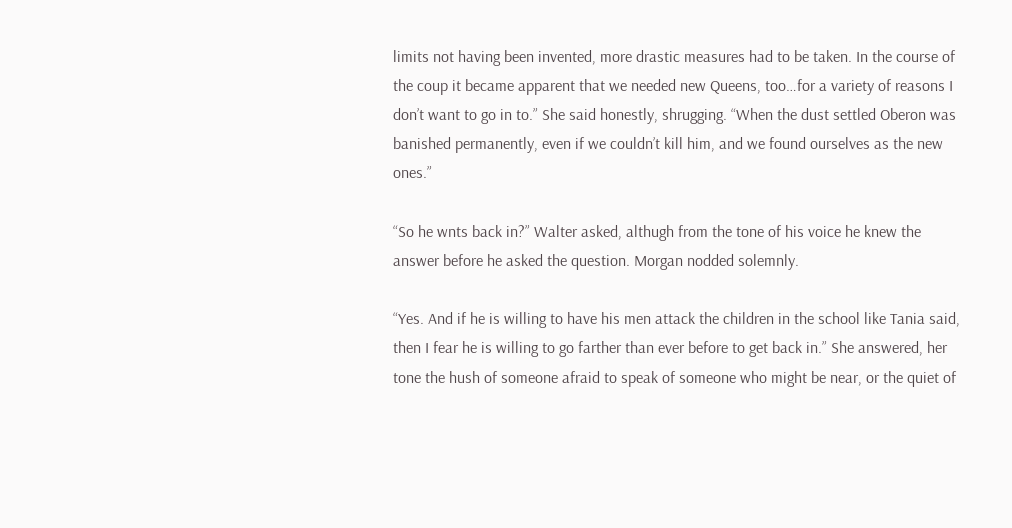limits not having been invented, more drastic measures had to be taken. In the course of the coup it became apparent that we needed new Queens, too…for a variety of reasons I don’t want to go in to.” She said honestly, shrugging. “When the dust settled Oberon was banished permanently, even if we couldn’t kill him, and we found ourselves as the new ones.”

“So he wnts back in?” Walter asked, althugh from the tone of his voice he knew the answer before he asked the question. Morgan nodded solemnly.

“Yes. And if he is willing to have his men attack the children in the school like Tania said, then I fear he is willing to go farther than ever before to get back in.” She answered, her tone the hush of someone afraid to speak of someone who might be near, or the quiet of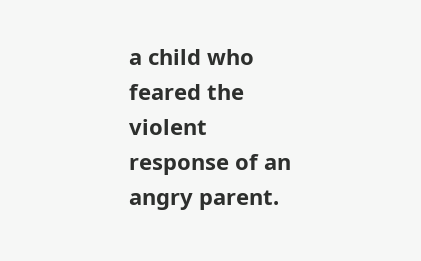a child who feared the violent response of an angry parent.